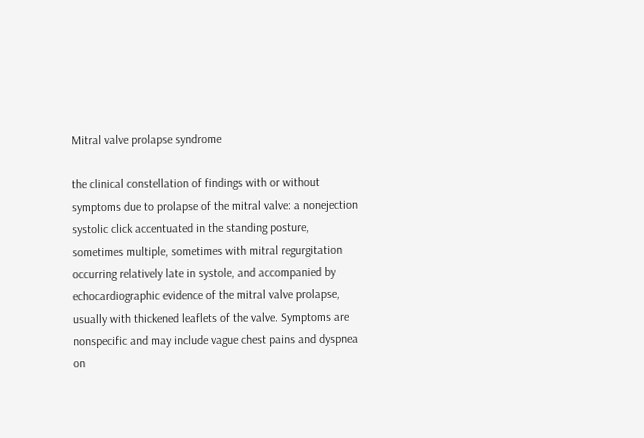Mitral valve prolapse syndrome

the clinical constellation of findings with or without symptoms due to prolapse of the mitral valve: a nonejection systolic click accentuated in the standing posture, sometimes multiple, sometimes with mitral regurgitation occurring relatively late in systole, and accompanied by echocardiographic evidence of the mitral valve prolapse, usually with thickened leaflets of the valve. Symptoms are nonspecific and may include vague chest pains and dyspnea on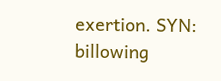exertion. SYN: billowing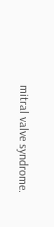mitral valve syndrome.